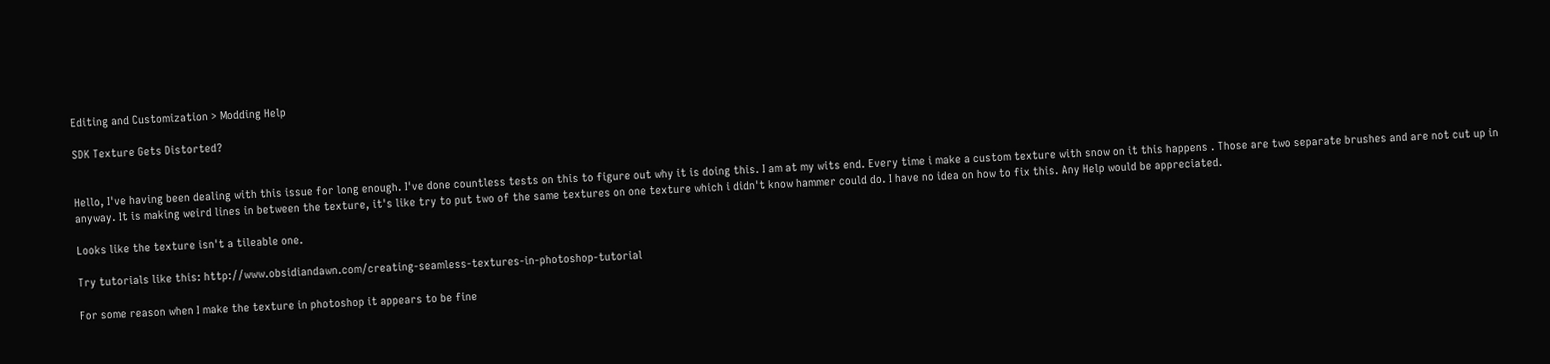Editing and Customization > Modding Help

SDK Texture Gets Distorted?


Hello, I've having been dealing with this issue for long enough. I've done countless tests on this to figure out why it is doing this. I am at my wits end. Every time i make a custom texture with snow on it this happens . Those are two separate brushes and are not cut up in anyway. It is making weird lines in between the texture, it's like try to put two of the same textures on one texture which i didn't know hammer could do. I have no idea on how to fix this. Any Help would be appreciated.

Looks like the texture isn't a tileable one.

Try tutorials like this: http://www.obsidiandawn.com/creating-seamless-textures-in-photoshop-tutorial

For some reason when I make the texture in photoshop it appears to be fine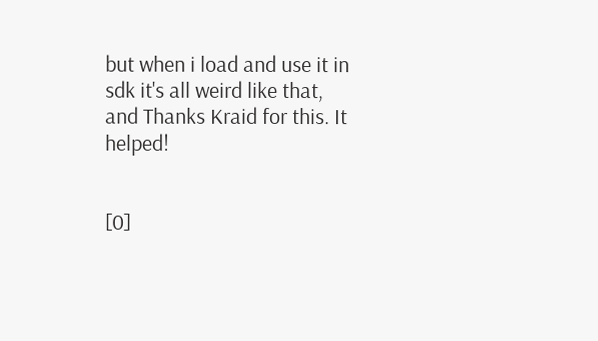but when i load and use it in sdk it's all weird like that, and Thanks Kraid for this. It helped!


[0]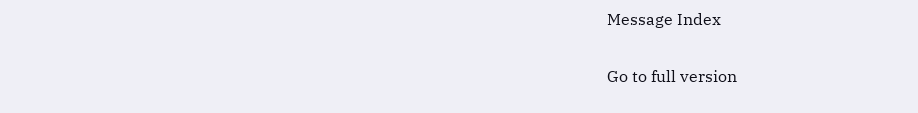Message Index

Go to full version